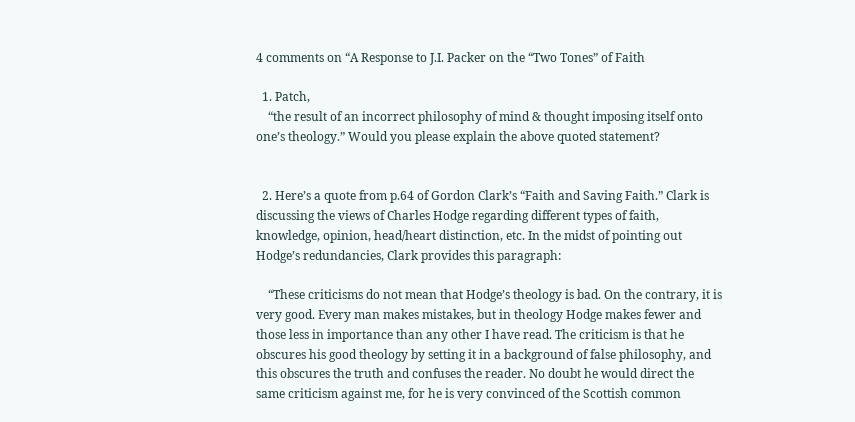4 comments on “A Response to J.I. Packer on the “Two Tones” of Faith

  1. Patch,
    “the result of an incorrect philosophy of mind & thought imposing itself onto one’s theology.” Would you please explain the above quoted statement?


  2. Here’s a quote from p.64 of Gordon Clark’s “Faith and Saving Faith.” Clark is discussing the views of Charles Hodge regarding different types of faith, knowledge, opinion, head/heart distinction, etc. In the midst of pointing out Hodge’s redundancies, Clark provides this paragraph:

    “These criticisms do not mean that Hodge’s theology is bad. On the contrary, it is very good. Every man makes mistakes, but in theology Hodge makes fewer and those less in importance than any other I have read. The criticism is that he obscures his good theology by setting it in a background of false philosophy, and this obscures the truth and confuses the reader. No doubt he would direct the same criticism against me, for he is very convinced of the Scottish common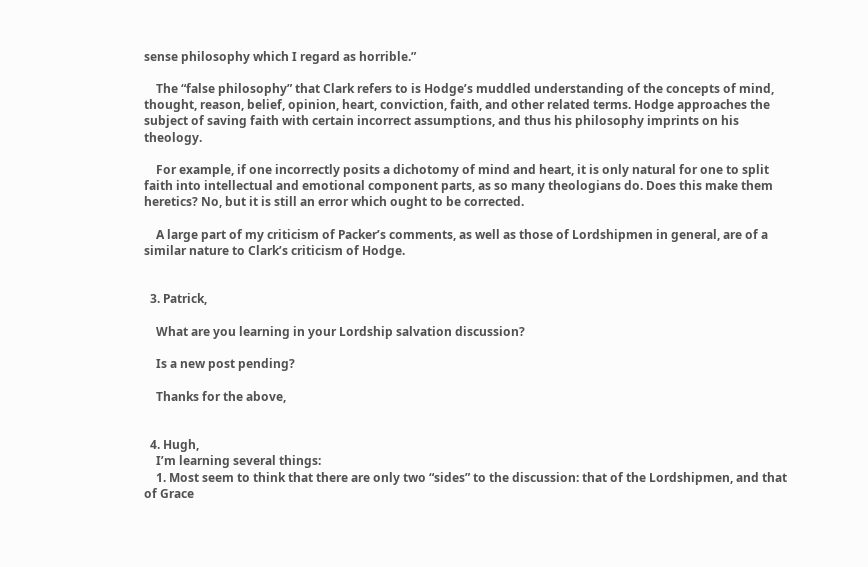sense philosophy which I regard as horrible.”

    The “false philosophy” that Clark refers to is Hodge’s muddled understanding of the concepts of mind, thought, reason, belief, opinion, heart, conviction, faith, and other related terms. Hodge approaches the subject of saving faith with certain incorrect assumptions, and thus his philosophy imprints on his theology.

    For example, if one incorrectly posits a dichotomy of mind and heart, it is only natural for one to split faith into intellectual and emotional component parts, as so many theologians do. Does this make them heretics? No, but it is still an error which ought to be corrected.

    A large part of my criticism of Packer’s comments, as well as those of Lordshipmen in general, are of a similar nature to Clark’s criticism of Hodge.


  3. Patrick,

    What are you learning in your Lordship salvation discussion?

    Is a new post pending?

    Thanks for the above,


  4. Hugh,
    I’m learning several things:
    1. Most seem to think that there are only two “sides” to the discussion: that of the Lordshipmen, and that of Grace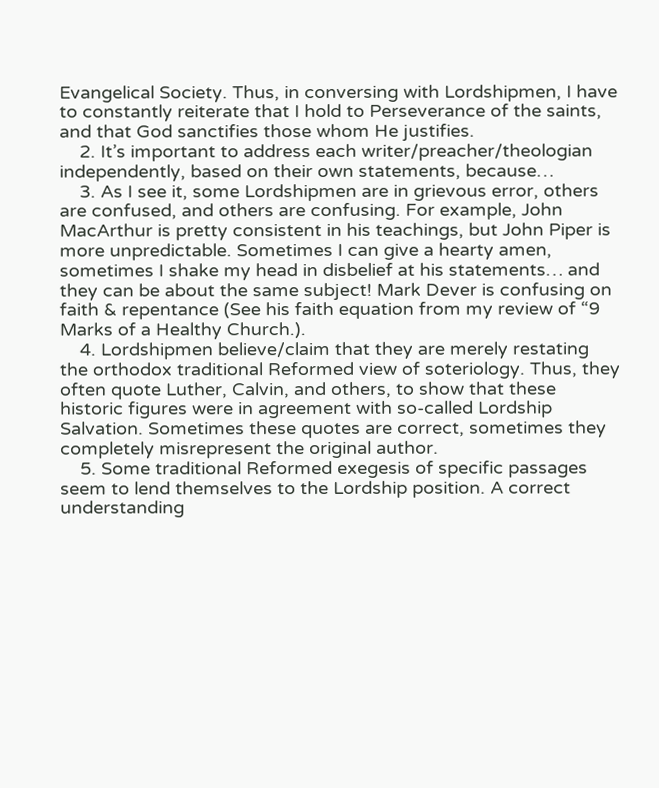Evangelical Society. Thus, in conversing with Lordshipmen, I have to constantly reiterate that I hold to Perseverance of the saints, and that God sanctifies those whom He justifies.
    2. It’s important to address each writer/preacher/theologian independently, based on their own statements, because…
    3. As I see it, some Lordshipmen are in grievous error, others are confused, and others are confusing. For example, John MacArthur is pretty consistent in his teachings, but John Piper is more unpredictable. Sometimes I can give a hearty amen, sometimes I shake my head in disbelief at his statements… and they can be about the same subject! Mark Dever is confusing on faith & repentance (See his faith equation from my review of “9 Marks of a Healthy Church.).
    4. Lordshipmen believe/claim that they are merely restating the orthodox traditional Reformed view of soteriology. Thus, they often quote Luther, Calvin, and others, to show that these historic figures were in agreement with so-called Lordship Salvation. Sometimes these quotes are correct, sometimes they completely misrepresent the original author.
    5. Some traditional Reformed exegesis of specific passages seem to lend themselves to the Lordship position. A correct understanding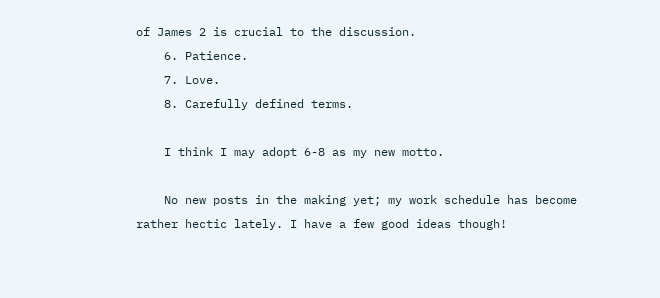of James 2 is crucial to the discussion.
    6. Patience.
    7. Love.
    8. Carefully defined terms.

    I think I may adopt 6-8 as my new motto.

    No new posts in the making yet; my work schedule has become rather hectic lately. I have a few good ideas though!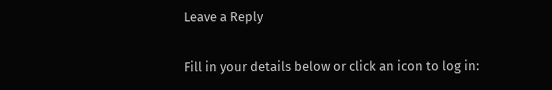Leave a Reply

Fill in your details below or click an icon to log in: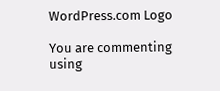WordPress.com Logo

You are commenting using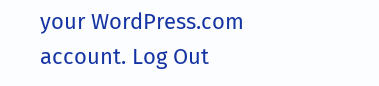your WordPress.com account. Log Out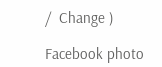/  Change )

Facebook photo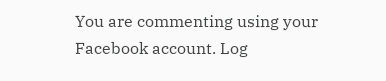You are commenting using your Facebook account. Log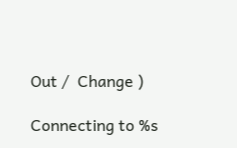Out /  Change )

Connecting to %s